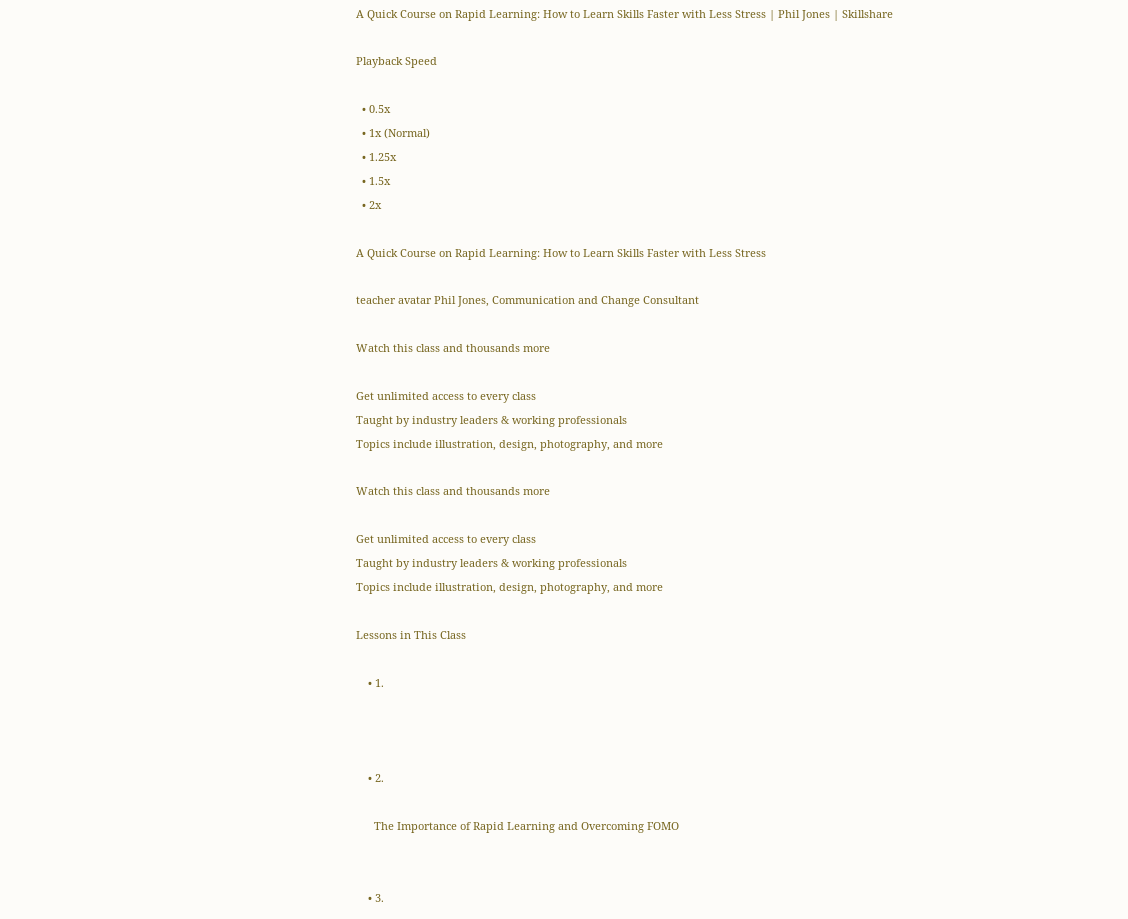A Quick Course on Rapid Learning: How to Learn Skills Faster with Less Stress | Phil Jones | Skillshare

Playback Speed

  • 0.5x
  • 1x (Normal)
  • 1.25x
  • 1.5x
  • 2x

A Quick Course on Rapid Learning: How to Learn Skills Faster with Less Stress

teacher avatar Phil Jones, Communication and Change Consultant

Watch this class and thousands more

Get unlimited access to every class
Taught by industry leaders & working professionals
Topics include illustration, design, photography, and more

Watch this class and thousands more

Get unlimited access to every class
Taught by industry leaders & working professionals
Topics include illustration, design, photography, and more

Lessons in This Class

    • 1.



    • 2.

      The Importance of Rapid Learning and Overcoming FOMO


    • 3.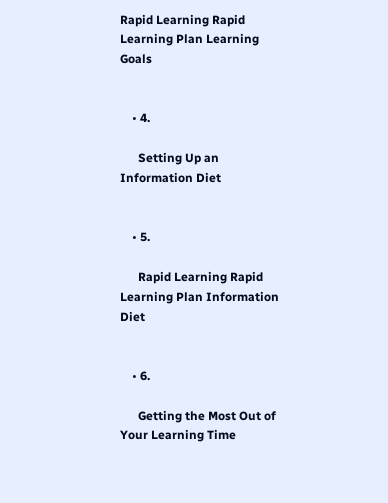Rapid Learning Rapid Learning Plan Learning Goals


    • 4.

      Setting Up an Information Diet


    • 5.

      Rapid Learning Rapid Learning Plan Information Diet


    • 6.

      Getting the Most Out of Your Learning Time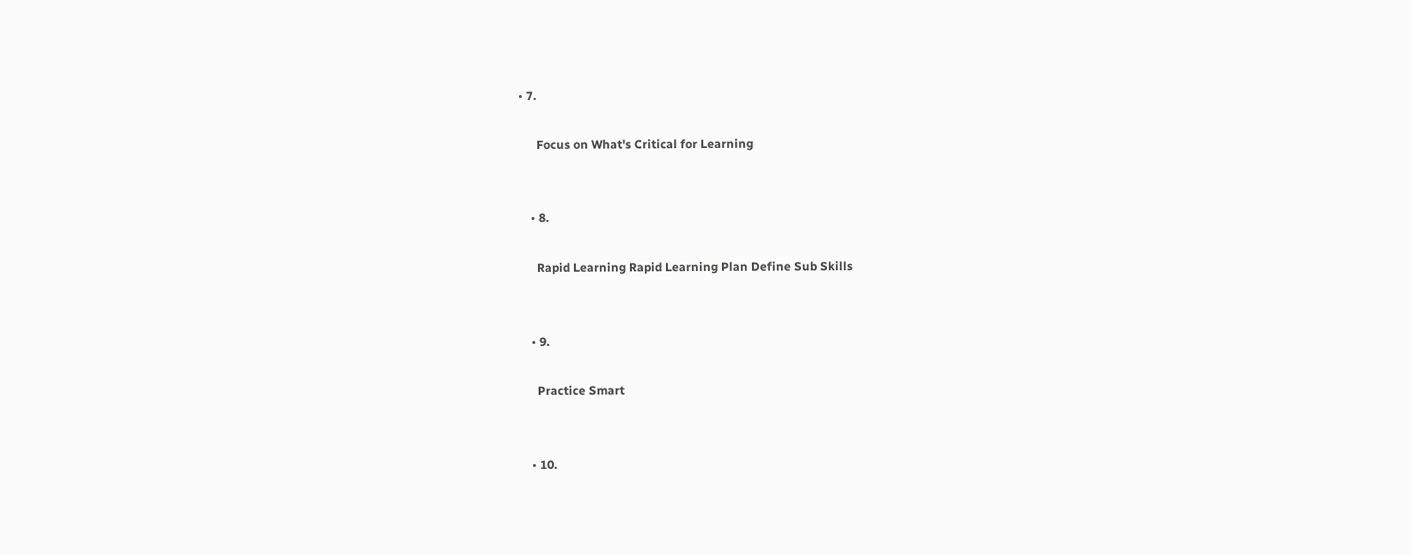• 7.

      Focus on What's Critical for Learning


    • 8.

      Rapid Learning Rapid Learning Plan Define Sub Skills


    • 9.

      Practice Smart


    • 10.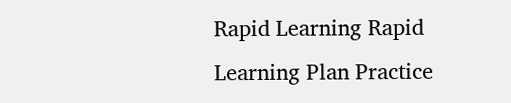Rapid Learning Rapid Learning Plan Practice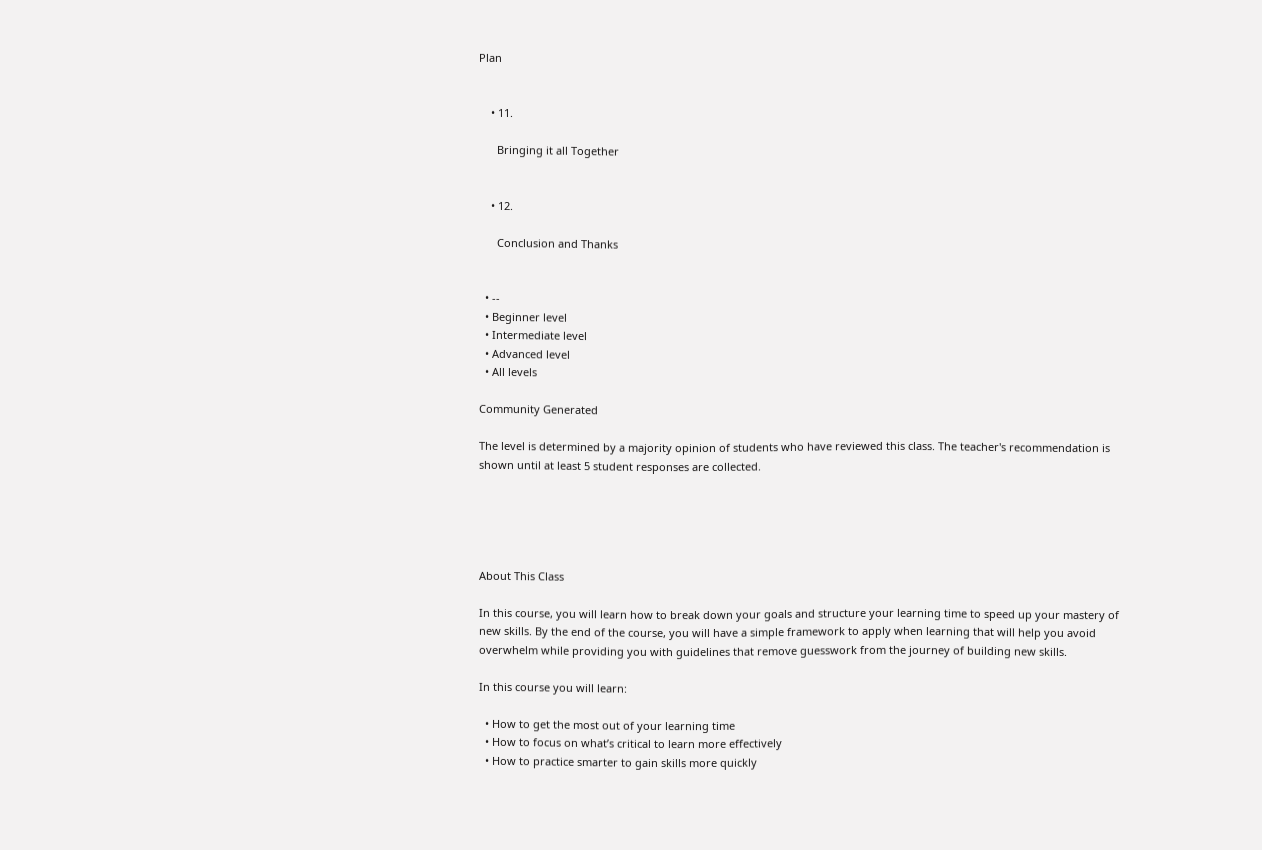Plan


    • 11.

      Bringing it all Together


    • 12.

      Conclusion and Thanks


  • --
  • Beginner level
  • Intermediate level
  • Advanced level
  • All levels

Community Generated

The level is determined by a majority opinion of students who have reviewed this class. The teacher's recommendation is shown until at least 5 student responses are collected.





About This Class

In this course, you will learn how to break down your goals and structure your learning time to speed up your mastery of new skills. By the end of the course, you will have a simple framework to apply when learning that will help you avoid overwhelm while providing you with guidelines that remove guesswork from the journey of building new skills.

In this course you will learn:

  • How to get the most out of your learning time
  • How to focus on what’s critical to learn more effectively
  • How to practice smarter to gain skills more quickly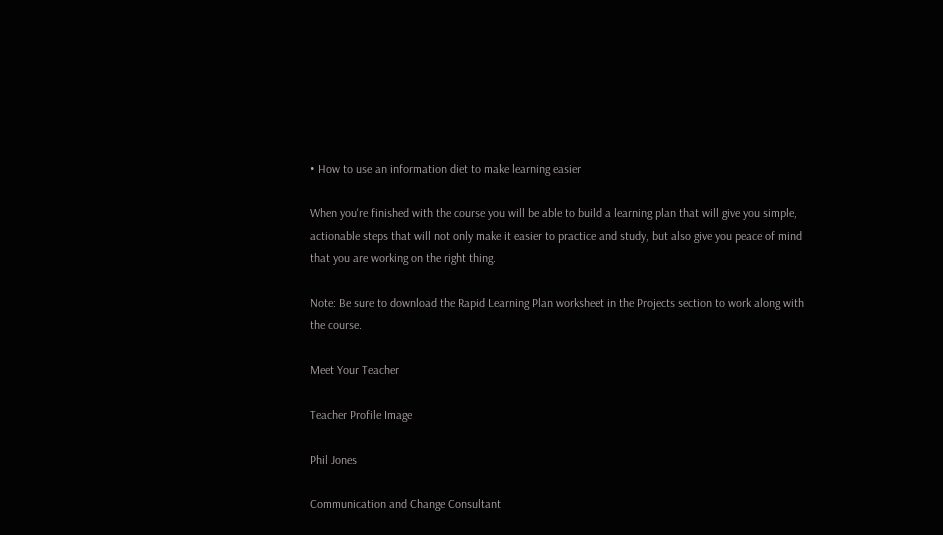• How to use an information diet to make learning easier

When you're finished with the course you will be able to build a learning plan that will give you simple, actionable steps that will not only make it easier to practice and study, but also give you peace of mind that you are working on the right thing.

Note: Be sure to download the Rapid Learning Plan worksheet in the Projects section to work along with the course.

Meet Your Teacher

Teacher Profile Image

Phil Jones

Communication and Change Consultant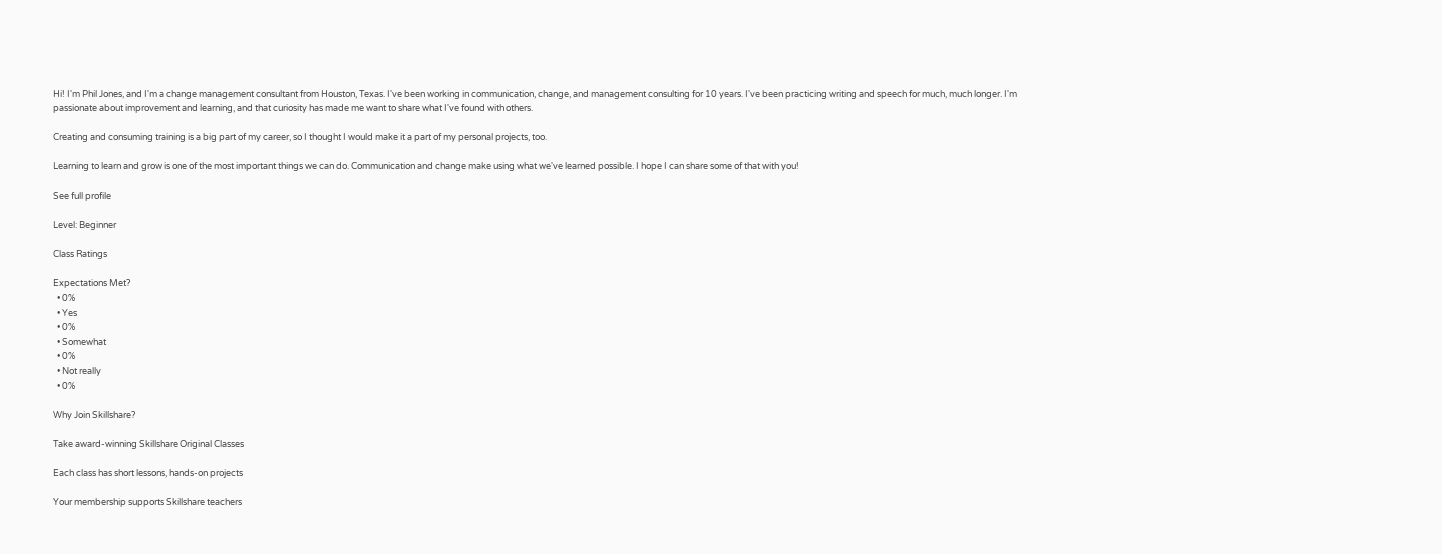Hi! I'm Phil Jones, and I'm a change management consultant from Houston, Texas. I've been working in communication, change, and management consulting for 10 years. I've been practicing writing and speech for much, much longer. I'm passionate about improvement and learning, and that curiosity has made me want to share what I've found with others.

Creating and consuming training is a big part of my career, so I thought I would make it a part of my personal projects, too.

Learning to learn and grow is one of the most important things we can do. Communication and change make using what we've learned possible. I hope I can share some of that with you!

See full profile

Level: Beginner

Class Ratings

Expectations Met?
  • 0%
  • Yes
  • 0%
  • Somewhat
  • 0%
  • Not really
  • 0%

Why Join Skillshare?

Take award-winning Skillshare Original Classes

Each class has short lessons, hands-on projects

Your membership supports Skillshare teachers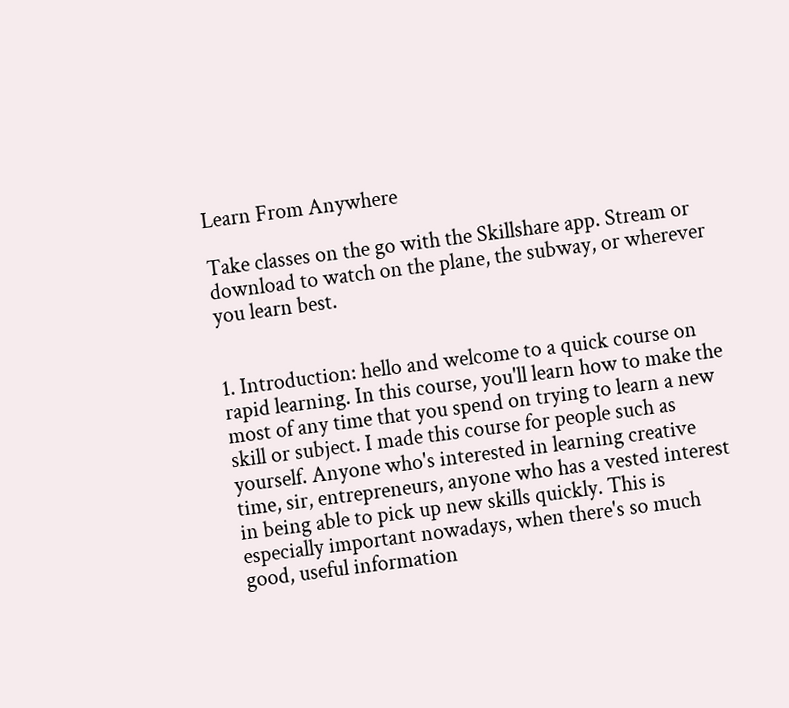Learn From Anywhere

Take classes on the go with the Skillshare app. Stream or download to watch on the plane, the subway, or wherever you learn best.


1. Introduction: hello and welcome to a quick course on rapid learning. In this course, you'll learn how to make the most of any time that you spend on trying to learn a new skill or subject. I made this course for people such as yourself. Anyone who's interested in learning creative time, sir, entrepreneurs, anyone who has a vested interest in being able to pick up new skills quickly. This is especially important nowadays, when there's so much good, useful information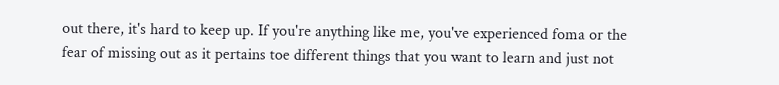out there, it's hard to keep up. If you're anything like me, you've experienced foma or the fear of missing out as it pertains toe different things that you want to learn and just not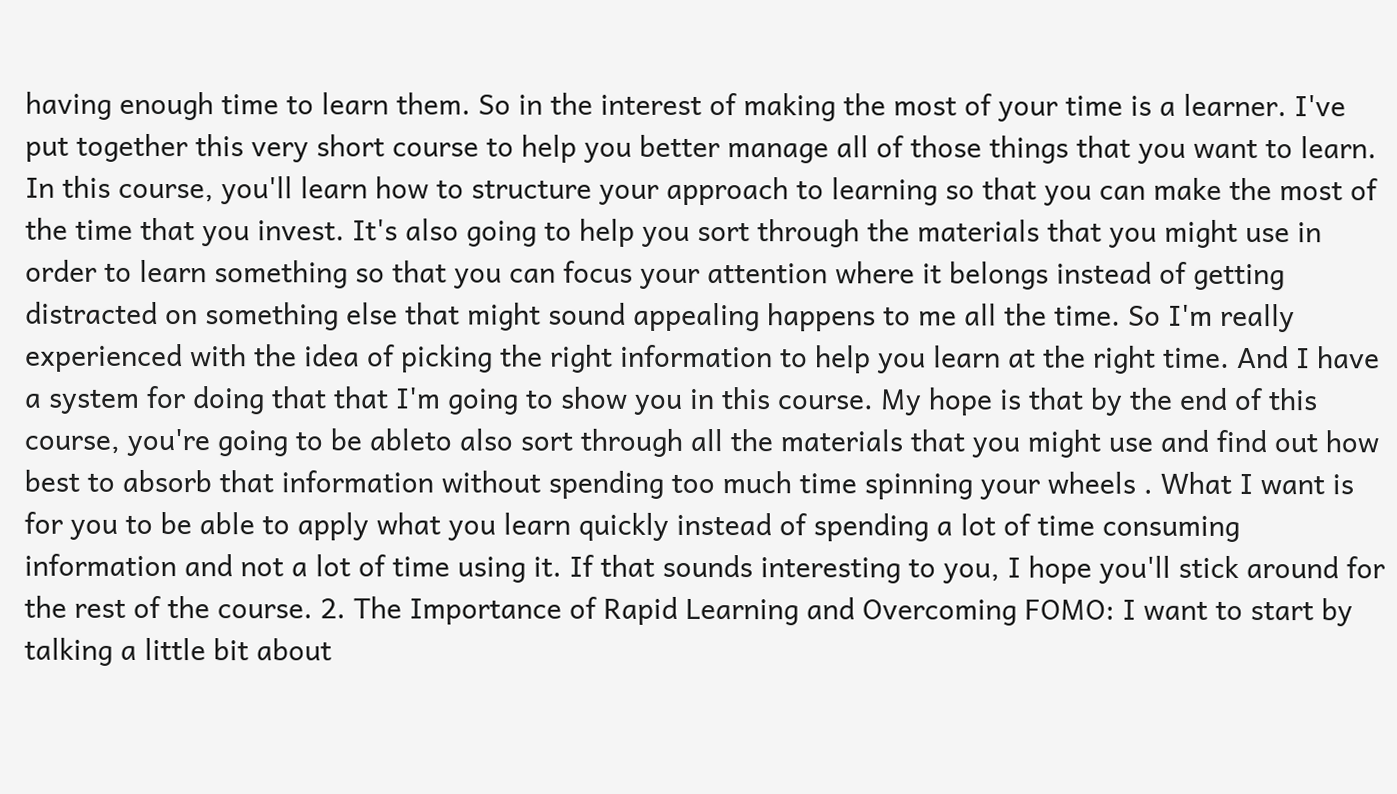having enough time to learn them. So in the interest of making the most of your time is a learner. I've put together this very short course to help you better manage all of those things that you want to learn. In this course, you'll learn how to structure your approach to learning so that you can make the most of the time that you invest. It's also going to help you sort through the materials that you might use in order to learn something so that you can focus your attention where it belongs instead of getting distracted on something else that might sound appealing happens to me all the time. So I'm really experienced with the idea of picking the right information to help you learn at the right time. And I have a system for doing that that I'm going to show you in this course. My hope is that by the end of this course, you're going to be ableto also sort through all the materials that you might use and find out how best to absorb that information without spending too much time spinning your wheels . What I want is for you to be able to apply what you learn quickly instead of spending a lot of time consuming information and not a lot of time using it. If that sounds interesting to you, I hope you'll stick around for the rest of the course. 2. The Importance of Rapid Learning and Overcoming FOMO: I want to start by talking a little bit about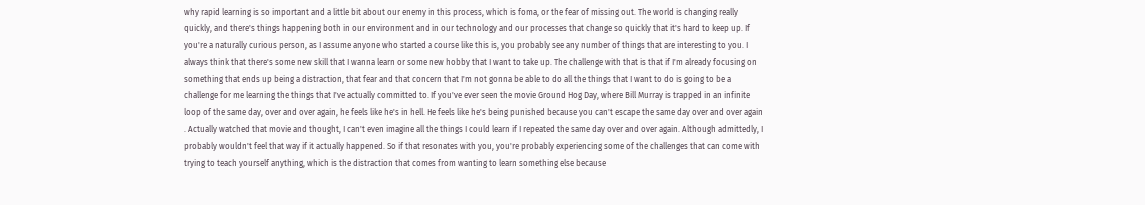why rapid learning is so important and a little bit about our enemy in this process, which is foma, or the fear of missing out. The world is changing really quickly, and there's things happening both in our environment and in our technology and our processes that change so quickly that it's hard to keep up. If you're a naturally curious person, as I assume anyone who started a course like this is, you probably see any number of things that are interesting to you. I always think that there's some new skill that I wanna learn or some new hobby that I want to take up. The challenge with that is that if I'm already focusing on something that ends up being a distraction, that fear and that concern that I'm not gonna be able to do all the things that I want to do is going to be a challenge for me learning the things that I've actually committed to. If you've ever seen the movie Ground Hog Day, where Bill Murray is trapped in an infinite loop of the same day, over and over again, he feels like he's in hell. He feels like he's being punished because you can't escape the same day over and over again . Actually watched that movie and thought, I can't even imagine all the things I could learn if I repeated the same day over and over again. Although admittedly, I probably wouldn't feel that way if it actually happened. So if that resonates with you, you're probably experiencing some of the challenges that can come with trying to teach yourself anything, which is the distraction that comes from wanting to learn something else because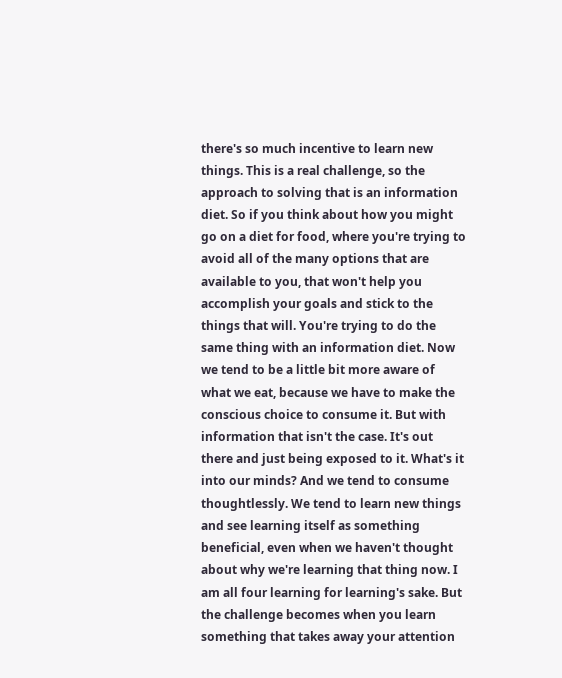there's so much incentive to learn new things. This is a real challenge, so the approach to solving that is an information diet. So if you think about how you might go on a diet for food, where you're trying to avoid all of the many options that are available to you, that won't help you accomplish your goals and stick to the things that will. You're trying to do the same thing with an information diet. Now we tend to be a little bit more aware of what we eat, because we have to make the conscious choice to consume it. But with information that isn't the case. It's out there and just being exposed to it. What's it into our minds? And we tend to consume thoughtlessly. We tend to learn new things and see learning itself as something beneficial, even when we haven't thought about why we're learning that thing now. I am all four learning for learning's sake. But the challenge becomes when you learn something that takes away your attention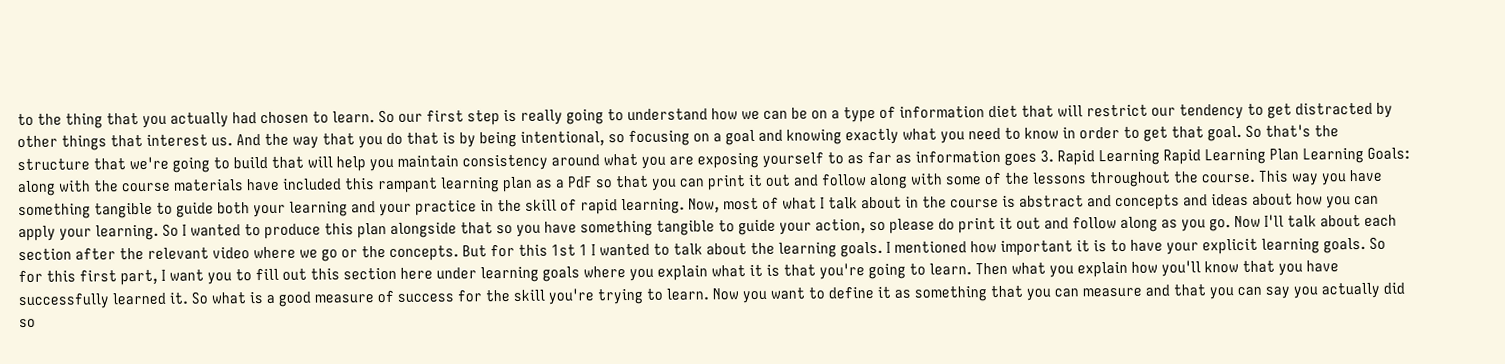to the thing that you actually had chosen to learn. So our first step is really going to understand how we can be on a type of information diet that will restrict our tendency to get distracted by other things that interest us. And the way that you do that is by being intentional, so focusing on a goal and knowing exactly what you need to know in order to get that goal. So that's the structure that we're going to build that will help you maintain consistency around what you are exposing yourself to as far as information goes 3. Rapid Learning Rapid Learning Plan Learning Goals: along with the course materials have included this rampant learning plan as a PdF so that you can print it out and follow along with some of the lessons throughout the course. This way you have something tangible to guide both your learning and your practice in the skill of rapid learning. Now, most of what I talk about in the course is abstract and concepts and ideas about how you can apply your learning. So I wanted to produce this plan alongside that so you have something tangible to guide your action, so please do print it out and follow along as you go. Now I'll talk about each section after the relevant video where we go or the concepts. But for this 1st 1 I wanted to talk about the learning goals. I mentioned how important it is to have your explicit learning goals. So for this first part, I want you to fill out this section here under learning goals where you explain what it is that you're going to learn. Then what you explain how you'll know that you have successfully learned it. So what is a good measure of success for the skill you're trying to learn. Now you want to define it as something that you can measure and that you can say you actually did so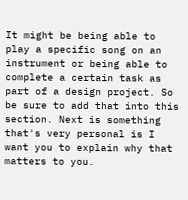It might be being able to play a specific song on an instrument or being able to complete a certain task as part of a design project. So be sure to add that into this section. Next is something that's very personal is I want you to explain why that matters to you.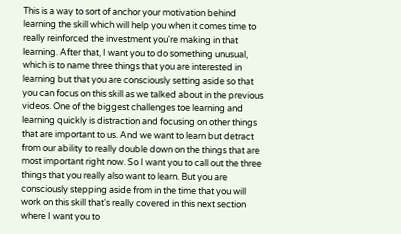This is a way to sort of anchor your motivation behind learning the skill which will help you when it comes time to really reinforced the investment you're making in that learning. After that, I want you to do something unusual, which is to name three things that you are interested in learning but that you are consciously setting aside so that you can focus on this skill as we talked about in the previous videos. One of the biggest challenges toe learning and learning quickly is distraction and focusing on other things that are important to us. And we want to learn but detract from our ability to really double down on the things that are most important right now. So I want you to call out the three things that you really also want to learn. But you are consciously stepping aside from in the time that you will work on this skill that's really covered in this next section where I want you to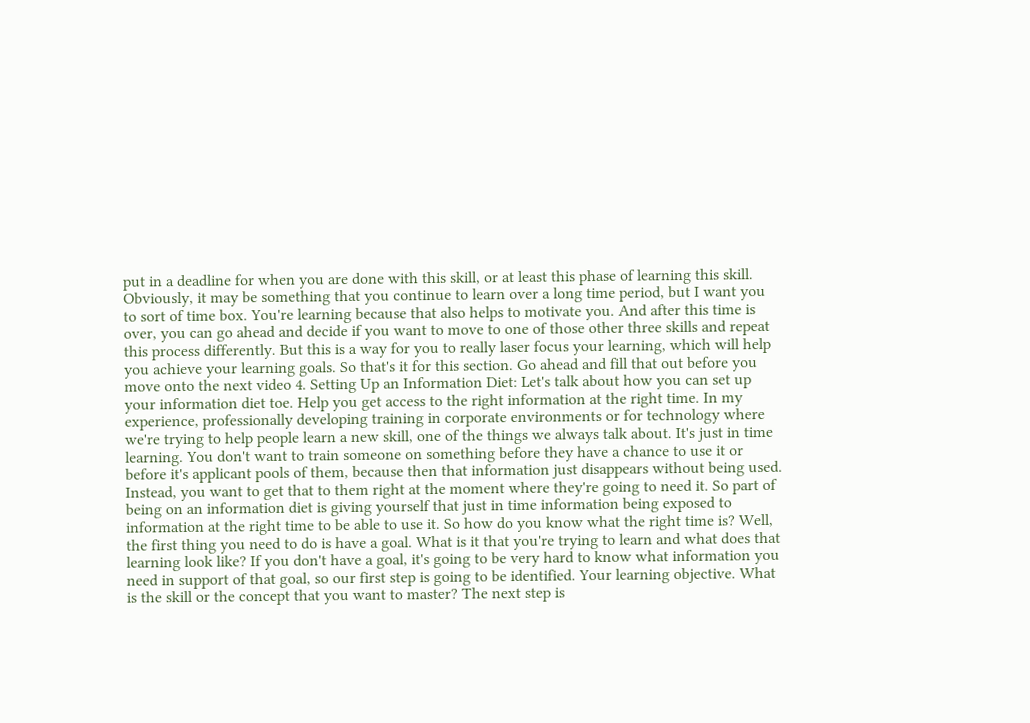put in a deadline for when you are done with this skill, or at least this phase of learning this skill. Obviously, it may be something that you continue to learn over a long time period, but I want you to sort of time box. You're learning because that also helps to motivate you. And after this time is over, you can go ahead and decide if you want to move to one of those other three skills and repeat this process differently. But this is a way for you to really laser focus your learning, which will help you achieve your learning goals. So that's it for this section. Go ahead and fill that out before you move onto the next video 4. Setting Up an Information Diet: Let's talk about how you can set up your information diet toe. Help you get access to the right information at the right time. In my experience, professionally developing training in corporate environments or for technology where we're trying to help people learn a new skill, one of the things we always talk about. It's just in time learning. You don't want to train someone on something before they have a chance to use it or before it's applicant pools of them, because then that information just disappears without being used. Instead, you want to get that to them right at the moment where they're going to need it. So part of being on an information diet is giving yourself that just in time information being exposed to information at the right time to be able to use it. So how do you know what the right time is? Well, the first thing you need to do is have a goal. What is it that you're trying to learn and what does that learning look like? If you don't have a goal, it's going to be very hard to know what information you need in support of that goal, so our first step is going to be identified. Your learning objective. What is the skill or the concept that you want to master? The next step is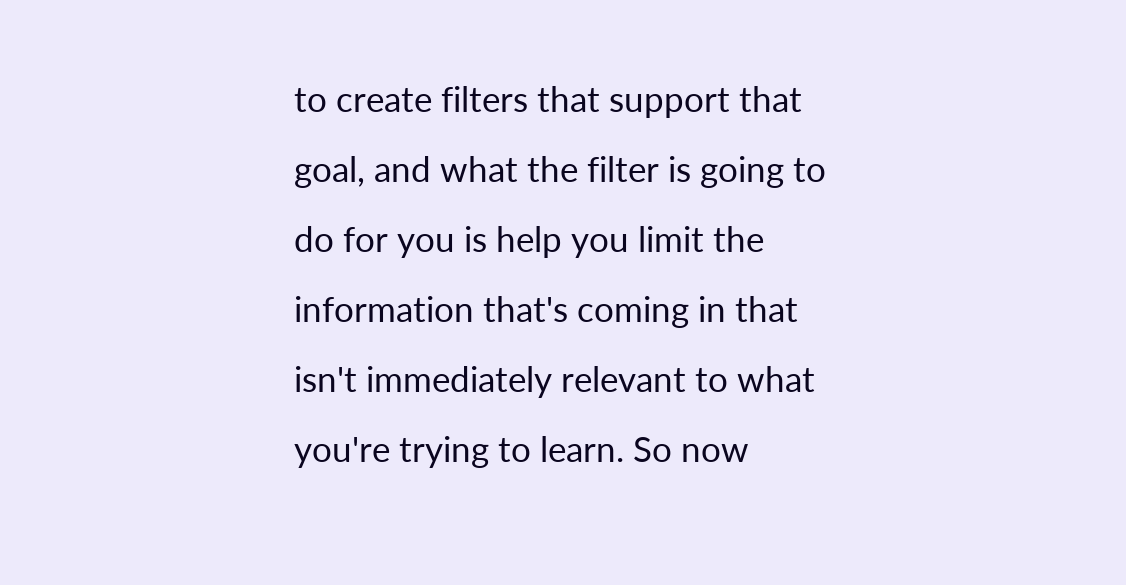to create filters that support that goal, and what the filter is going to do for you is help you limit the information that's coming in that isn't immediately relevant to what you're trying to learn. So now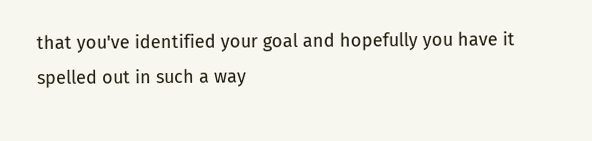that you've identified your goal and hopefully you have it spelled out in such a way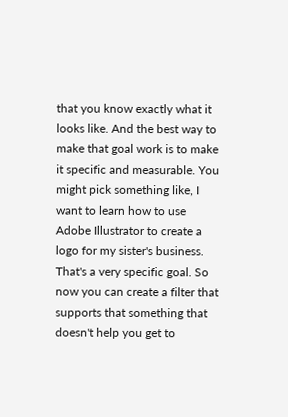that you know exactly what it looks like. And the best way to make that goal work is to make it specific and measurable. You might pick something like, I want to learn how to use Adobe Illustrator to create a logo for my sister's business. That's a very specific goal. So now you can create a filter that supports that something that doesn't help you get to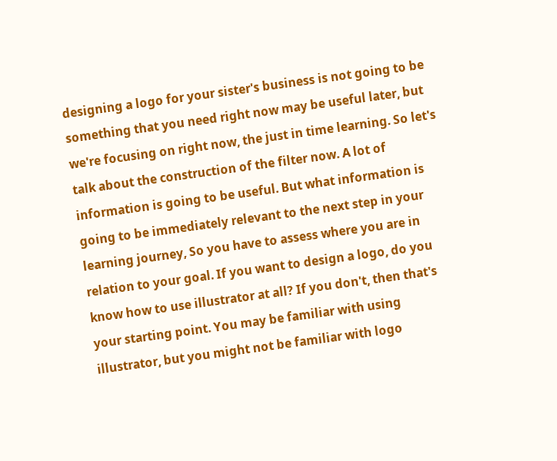designing a logo for your sister's business is not going to be something that you need right now may be useful later, but we're focusing on right now, the just in time learning. So let's talk about the construction of the filter now. A lot of information is going to be useful. But what information is going to be immediately relevant to the next step in your learning journey, So you have to assess where you are in relation to your goal. If you want to design a logo, do you know how to use illustrator at all? If you don't, then that's your starting point. You may be familiar with using illustrator, but you might not be familiar with logo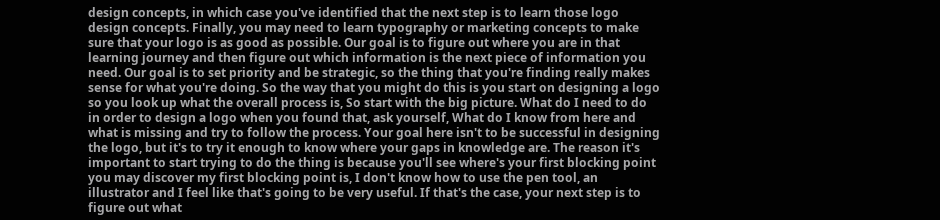design concepts, in which case you've identified that the next step is to learn those logo design concepts. Finally, you may need to learn typography or marketing concepts to make sure that your logo is as good as possible. Our goal is to figure out where you are in that learning journey and then figure out which information is the next piece of information you need. Our goal is to set priority and be strategic, so the thing that you're finding really makes sense for what you're doing. So the way that you might do this is you start on designing a logo so you look up what the overall process is, So start with the big picture. What do I need to do in order to design a logo when you found that, ask yourself, What do I know from here and what is missing and try to follow the process. Your goal here isn't to be successful in designing the logo, but it's to try it enough to know where your gaps in knowledge are. The reason it's important to start trying to do the thing is because you'll see where's your first blocking point you may discover my first blocking point is, I don't know how to use the pen tool, an illustrator and I feel like that's going to be very useful. If that's the case, your next step is to figure out what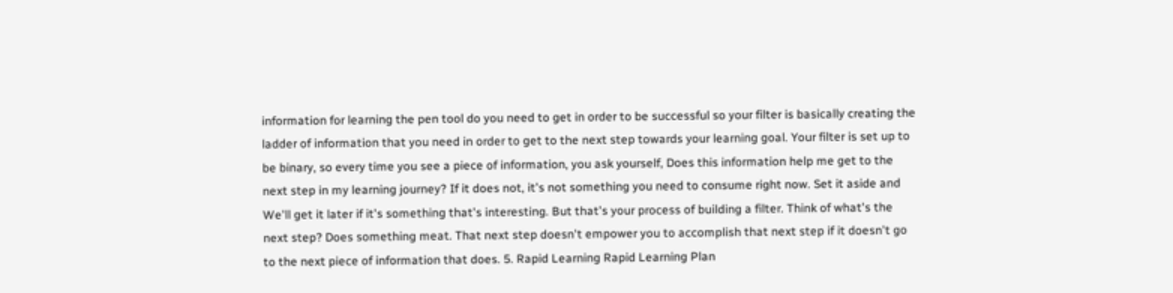information for learning the pen tool do you need to get in order to be successful so your filter is basically creating the ladder of information that you need in order to get to the next step towards your learning goal. Your filter is set up to be binary, so every time you see a piece of information, you ask yourself, Does this information help me get to the next step in my learning journey? If it does not, it's not something you need to consume right now. Set it aside and We'll get it later if it's something that's interesting. But that's your process of building a filter. Think of what's the next step? Does something meat. That next step doesn't empower you to accomplish that next step if it doesn't go to the next piece of information that does. 5. Rapid Learning Rapid Learning Plan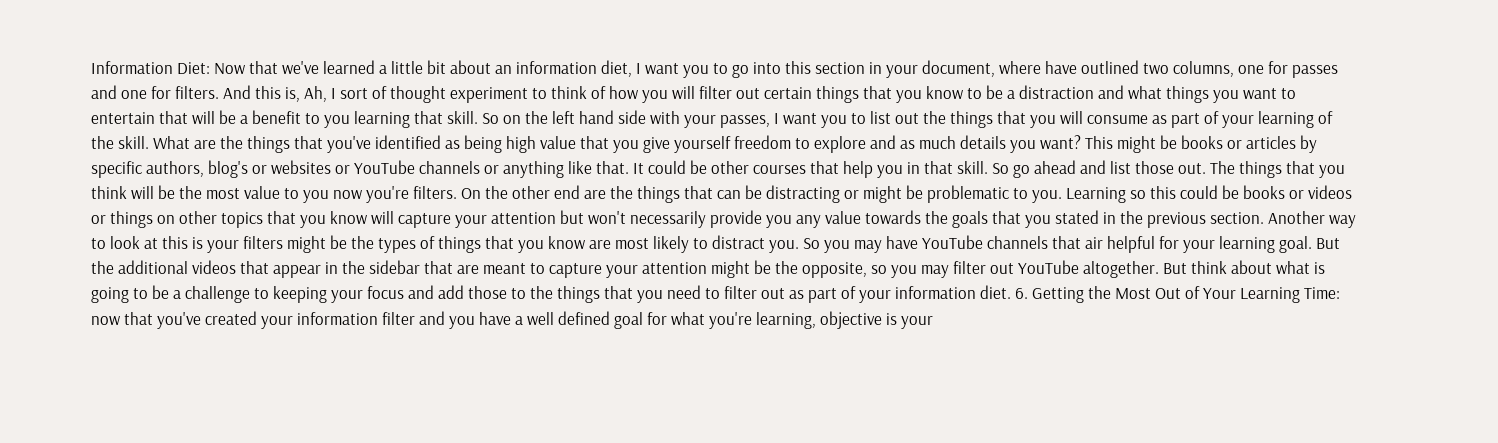Information Diet: Now that we've learned a little bit about an information diet, I want you to go into this section in your document, where have outlined two columns, one for passes and one for filters. And this is, Ah, I sort of thought experiment to think of how you will filter out certain things that you know to be a distraction and what things you want to entertain that will be a benefit to you learning that skill. So on the left hand side with your passes, I want you to list out the things that you will consume as part of your learning of the skill. What are the things that you've identified as being high value that you give yourself freedom to explore and as much details you want? This might be books or articles by specific authors, blog's or websites or YouTube channels or anything like that. It could be other courses that help you in that skill. So go ahead and list those out. The things that you think will be the most value to you now you're filters. On the other end are the things that can be distracting or might be problematic to you. Learning so this could be books or videos or things on other topics that you know will capture your attention but won't necessarily provide you any value towards the goals that you stated in the previous section. Another way to look at this is your filters might be the types of things that you know are most likely to distract you. So you may have YouTube channels that air helpful for your learning goal. But the additional videos that appear in the sidebar that are meant to capture your attention might be the opposite, so you may filter out YouTube altogether. But think about what is going to be a challenge to keeping your focus and add those to the things that you need to filter out as part of your information diet. 6. Getting the Most Out of Your Learning Time: now that you've created your information filter and you have a well defined goal for what you're learning, objective is your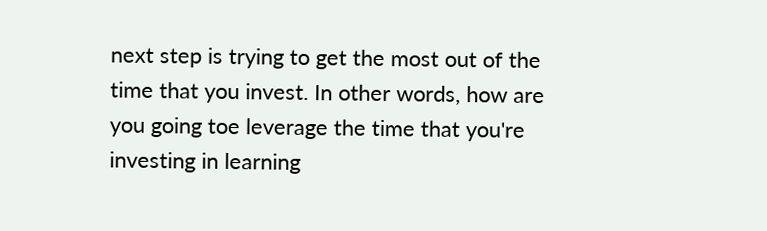next step is trying to get the most out of the time that you invest. In other words, how are you going toe leverage the time that you're investing in learning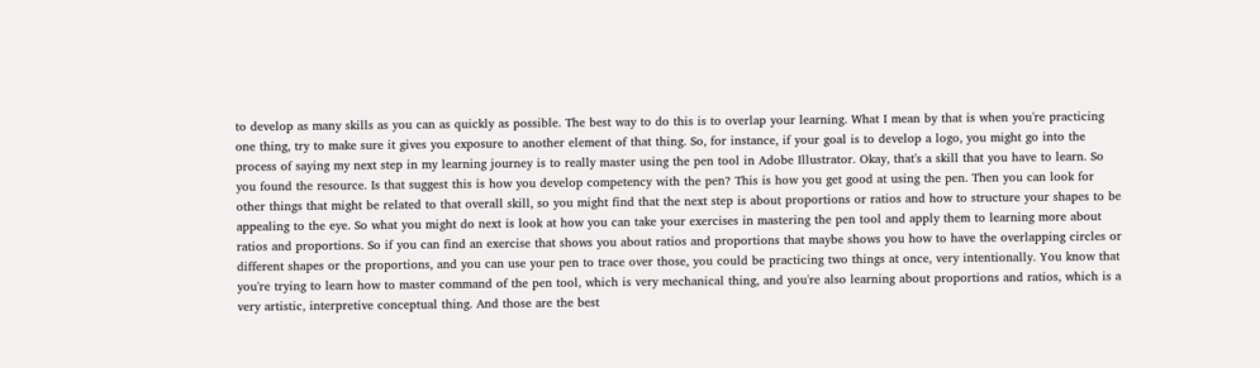to develop as many skills as you can as quickly as possible. The best way to do this is to overlap your learning. What I mean by that is when you're practicing one thing, try to make sure it gives you exposure to another element of that thing. So, for instance, if your goal is to develop a logo, you might go into the process of saying my next step in my learning journey is to really master using the pen tool in Adobe Illustrator. Okay, that's a skill that you have to learn. So you found the resource. Is that suggest this is how you develop competency with the pen? This is how you get good at using the pen. Then you can look for other things that might be related to that overall skill, so you might find that the next step is about proportions or ratios and how to structure your shapes to be appealing to the eye. So what you might do next is look at how you can take your exercises in mastering the pen tool and apply them to learning more about ratios and proportions. So if you can find an exercise that shows you about ratios and proportions that maybe shows you how to have the overlapping circles or different shapes or the proportions, and you can use your pen to trace over those, you could be practicing two things at once, very intentionally. You know that you're trying to learn how to master command of the pen tool, which is very mechanical thing, and you're also learning about proportions and ratios, which is a very artistic, interpretive conceptual thing. And those are the best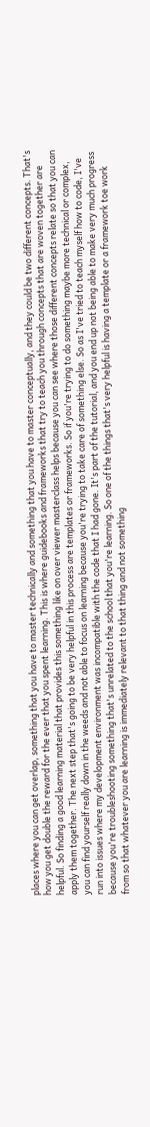places where you can get overlap, something that you have to master technically and something that you have to master conceptually, and they could be two different concepts. That's how you get double the reward for the ever that you spent learning. This is where guidebooks and frameworks that try to teach you through concepts that are woven together are helpful. So finding a good learning material that provides this something like on over viewer masterclass helps because you can see where those different concepts relate so that you can apply them together. The next step that's going to be very helpful in this process are templates or frameworks. So if you're trying to do something maybe more technical or complex, you can find yourself really down in the weeds and not able to focus on learning because you're trying to take care of something else. So as I've tried to teach myself how to code, I've run into issues where my development environment was incompatible with the code that I had gone. It's part of the tutorial, and you end up not being able to make very much progress because you're troubleshooting something that's unrelated to the school that you're learning. So one of the things that's very helpful is having a template or a framework toe work from so that whatever you are learning is immediately relevant to that thing and not something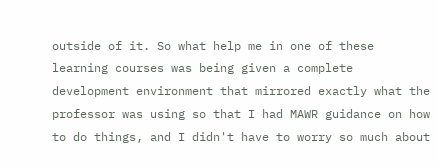outside of it. So what help me in one of these learning courses was being given a complete development environment that mirrored exactly what the professor was using so that I had MAWR guidance on how to do things, and I didn't have to worry so much about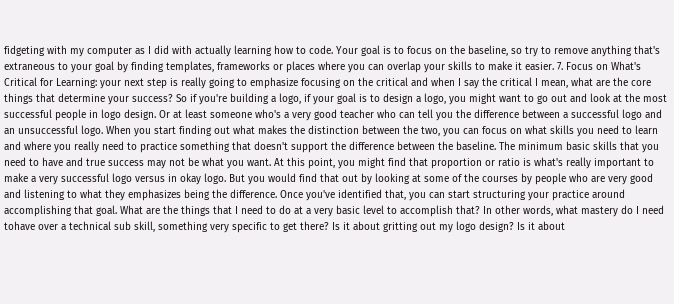fidgeting with my computer as I did with actually learning how to code. Your goal is to focus on the baseline, so try to remove anything that's extraneous to your goal by finding templates, frameworks or places where you can overlap your skills to make it easier. 7. Focus on What's Critical for Learning: your next step is really going to emphasize focusing on the critical and when I say the critical I mean, what are the core things that determine your success? So if you're building a logo, if your goal is to design a logo, you might want to go out and look at the most successful people in logo design. Or at least someone who's a very good teacher who can tell you the difference between a successful logo and an unsuccessful logo. When you start finding out what makes the distinction between the two, you can focus on what skills you need to learn and where you really need to practice something that doesn't support the difference between the baseline. The minimum basic skills that you need to have and true success may not be what you want. At this point, you might find that proportion or ratio is what's really important to make a very successful logo versus in okay logo. But you would find that out by looking at some of the courses by people who are very good and listening to what they emphasizes being the difference. Once you've identified that, you can start structuring your practice around accomplishing that goal. What are the things that I need to do at a very basic level to accomplish that? In other words, what mastery do I need tohave over a technical sub skill, something very specific to get there? Is it about gritting out my logo design? Is it about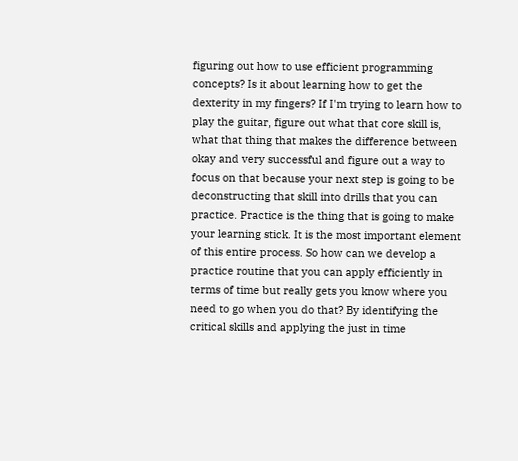figuring out how to use efficient programming concepts? Is it about learning how to get the dexterity in my fingers? If I'm trying to learn how to play the guitar, figure out what that core skill is, what that thing that makes the difference between okay and very successful and figure out a way to focus on that because your next step is going to be deconstructing that skill into drills that you can practice. Practice is the thing that is going to make your learning stick. It is the most important element of this entire process. So how can we develop a practice routine that you can apply efficiently in terms of time but really gets you know where you need to go when you do that? By identifying the critical skills and applying the just in time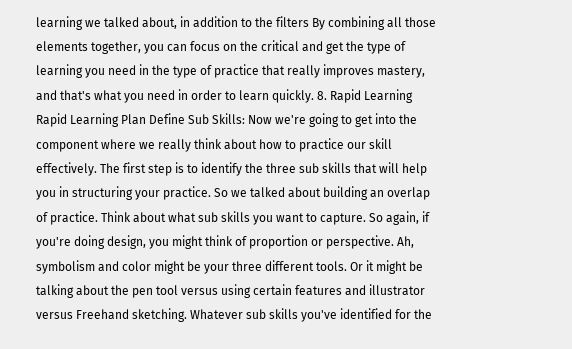learning we talked about, in addition to the filters By combining all those elements together, you can focus on the critical and get the type of learning you need in the type of practice that really improves mastery, and that's what you need in order to learn quickly. 8. Rapid Learning Rapid Learning Plan Define Sub Skills: Now we're going to get into the component where we really think about how to practice our skill effectively. The first step is to identify the three sub skills that will help you in structuring your practice. So we talked about building an overlap of practice. Think about what sub skills you want to capture. So again, if you're doing design, you might think of proportion or perspective. Ah, symbolism and color might be your three different tools. Or it might be talking about the pen tool versus using certain features and illustrator versus Freehand sketching. Whatever sub skills you've identified for the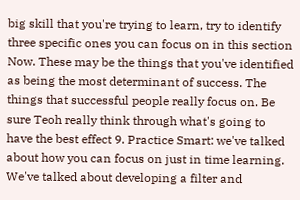big skill that you're trying to learn, try to identify three specific ones you can focus on in this section Now. These may be the things that you've identified as being the most determinant of success. The things that successful people really focus on. Be sure Teoh really think through what's going to have the best effect 9. Practice Smart: we've talked about how you can focus on just in time learning. We've talked about developing a filter and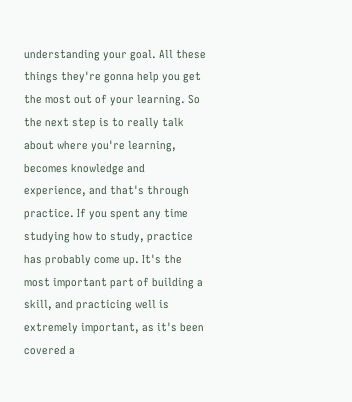understanding your goal. All these things they're gonna help you get the most out of your learning. So the next step is to really talk about where you're learning, becomes knowledge and experience, and that's through practice. If you spent any time studying how to study, practice has probably come up. It's the most important part of building a skill, and practicing well is extremely important, as it's been covered a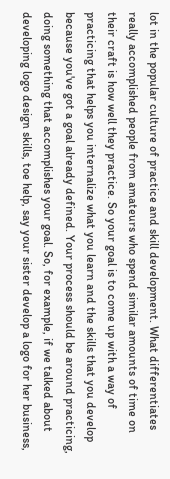lot in the popular culture of practice and skill development. What differentiates really accomplished people from amateurs who spend similar amounts of time on their craft is how well they practice. So your goal is to come up with a way of practicing that helps you internalize what you learn and the skills that you develop because you've got a goal already defined. Your process should be around practicing, doing something that accomplishes your goal. So, for example, if we talked about developing logo design skills, toe help, say your sister develop a logo for her business,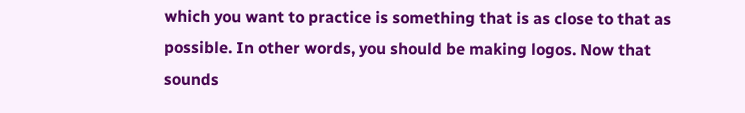which you want to practice is something that is as close to that as possible. In other words, you should be making logos. Now that sounds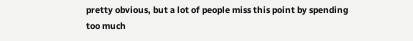pretty obvious, but a lot of people miss this point by spending too much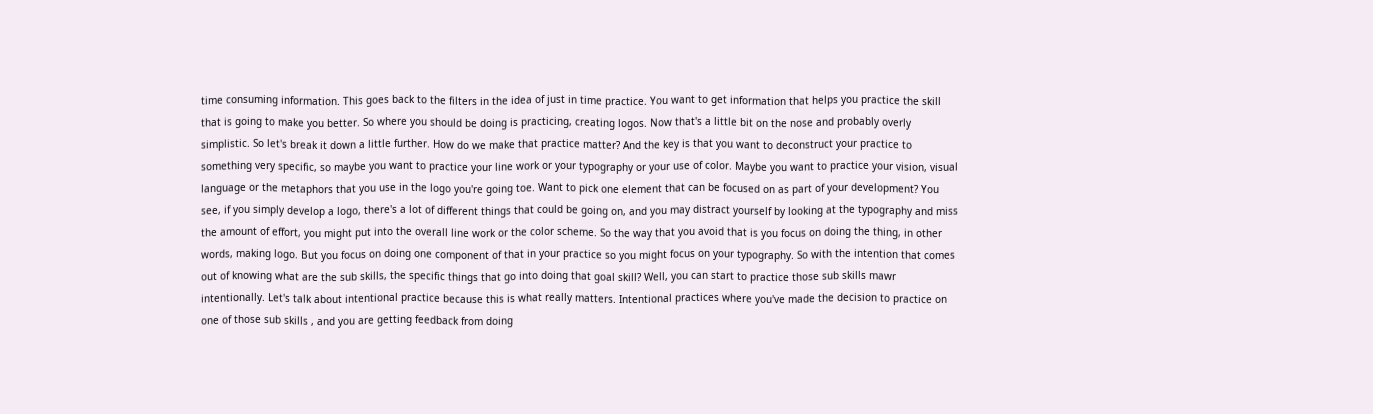time consuming information. This goes back to the filters in the idea of just in time practice. You want to get information that helps you practice the skill that is going to make you better. So where you should be doing is practicing, creating logos. Now that's a little bit on the nose and probably overly simplistic. So let's break it down a little further. How do we make that practice matter? And the key is that you want to deconstruct your practice to something very specific, so maybe you want to practice your line work or your typography or your use of color. Maybe you want to practice your vision, visual language or the metaphors that you use in the logo you're going toe. Want to pick one element that can be focused on as part of your development? You see, if you simply develop a logo, there's a lot of different things that could be going on, and you may distract yourself by looking at the typography and miss the amount of effort, you might put into the overall line work or the color scheme. So the way that you avoid that is you focus on doing the thing, in other words, making logo. But you focus on doing one component of that in your practice so you might focus on your typography. So with the intention that comes out of knowing what are the sub skills, the specific things that go into doing that goal skill? Well, you can start to practice those sub skills mawr intentionally. Let's talk about intentional practice because this is what really matters. Intentional practices where you've made the decision to practice on one of those sub skills , and you are getting feedback from doing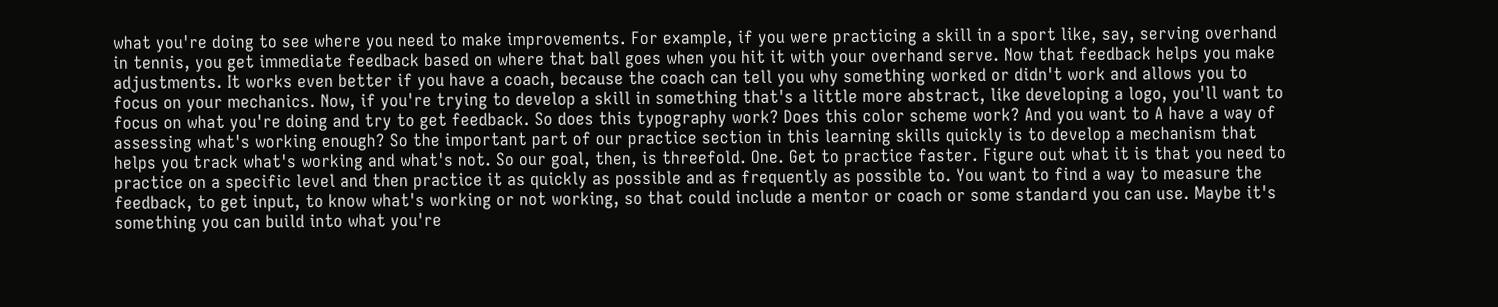what you're doing to see where you need to make improvements. For example, if you were practicing a skill in a sport like, say, serving overhand in tennis, you get immediate feedback based on where that ball goes when you hit it with your overhand serve. Now that feedback helps you make adjustments. It works even better if you have a coach, because the coach can tell you why something worked or didn't work and allows you to focus on your mechanics. Now, if you're trying to develop a skill in something that's a little more abstract, like developing a logo, you'll want to focus on what you're doing and try to get feedback. So does this typography work? Does this color scheme work? And you want to A have a way of assessing what's working enough? So the important part of our practice section in this learning skills quickly is to develop a mechanism that helps you track what's working and what's not. So our goal, then, is threefold. One. Get to practice faster. Figure out what it is that you need to practice on a specific level and then practice it as quickly as possible and as frequently as possible to. You want to find a way to measure the feedback, to get input, to know what's working or not working, so that could include a mentor or coach or some standard you can use. Maybe it's something you can build into what you're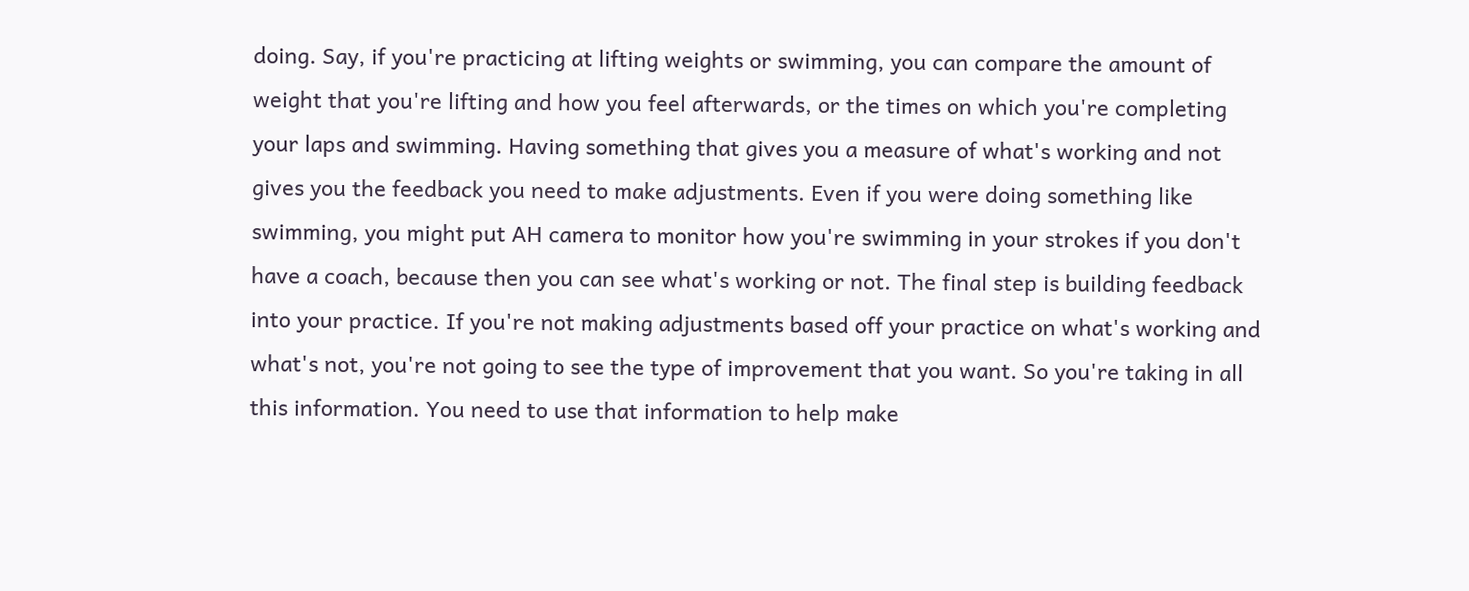doing. Say, if you're practicing at lifting weights or swimming, you can compare the amount of weight that you're lifting and how you feel afterwards, or the times on which you're completing your laps and swimming. Having something that gives you a measure of what's working and not gives you the feedback you need to make adjustments. Even if you were doing something like swimming, you might put AH camera to monitor how you're swimming in your strokes if you don't have a coach, because then you can see what's working or not. The final step is building feedback into your practice. If you're not making adjustments based off your practice on what's working and what's not, you're not going to see the type of improvement that you want. So you're taking in all this information. You need to use that information to help make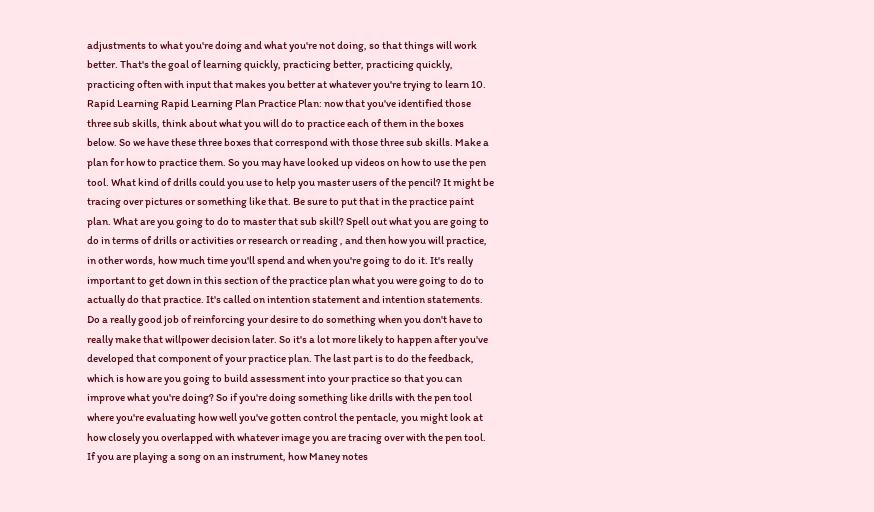adjustments to what you're doing and what you're not doing, so that things will work better. That's the goal of learning quickly, practicing better, practicing quickly, practicing often with input that makes you better at whatever you're trying to learn 10. Rapid Learning Rapid Learning Plan Practice Plan: now that you've identified those three sub skills, think about what you will do to practice each of them in the boxes below. So we have these three boxes that correspond with those three sub skills. Make a plan for how to practice them. So you may have looked up videos on how to use the pen tool. What kind of drills could you use to help you master users of the pencil? It might be tracing over pictures or something like that. Be sure to put that in the practice paint plan. What are you going to do to master that sub skill? Spell out what you are going to do in terms of drills or activities or research or reading , and then how you will practice, in other words, how much time you'll spend and when you're going to do it. It's really important to get down in this section of the practice plan what you were going to do to actually do that practice. It's called on intention statement and intention statements. Do a really good job of reinforcing your desire to do something when you don't have to really make that willpower decision later. So it's a lot more likely to happen after you've developed that component of your practice plan. The last part is to do the feedback, which is how are you going to build assessment into your practice so that you can improve what you're doing? So if you're doing something like drills with the pen tool where you're evaluating how well you've gotten control the pentacle, you might look at how closely you overlapped with whatever image you are tracing over with the pen tool. If you are playing a song on an instrument, how Maney notes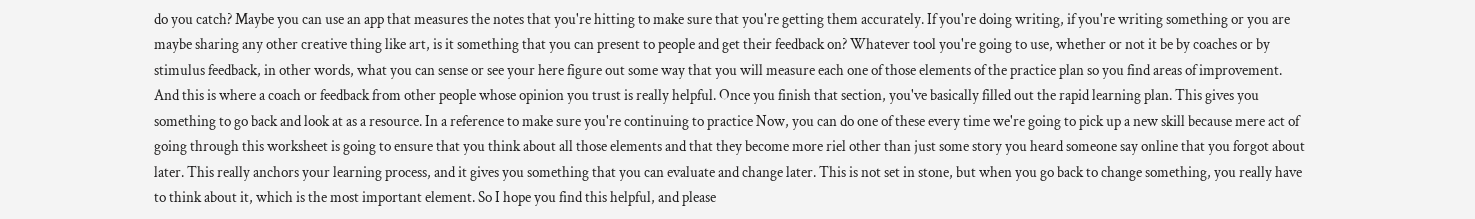do you catch? Maybe you can use an app that measures the notes that you're hitting to make sure that you're getting them accurately. If you're doing writing, if you're writing something or you are maybe sharing any other creative thing like art, is it something that you can present to people and get their feedback on? Whatever tool you're going to use, whether or not it be by coaches or by stimulus feedback, in other words, what you can sense or see your here figure out some way that you will measure each one of those elements of the practice plan so you find areas of improvement. And this is where a coach or feedback from other people whose opinion you trust is really helpful. Once you finish that section, you've basically filled out the rapid learning plan. This gives you something to go back and look at as a resource. In a reference to make sure you're continuing to practice Now, you can do one of these every time we're going to pick up a new skill because mere act of going through this worksheet is going to ensure that you think about all those elements and that they become more riel other than just some story you heard someone say online that you forgot about later. This really anchors your learning process, and it gives you something that you can evaluate and change later. This is not set in stone, but when you go back to change something, you really have to think about it, which is the most important element. So I hope you find this helpful, and please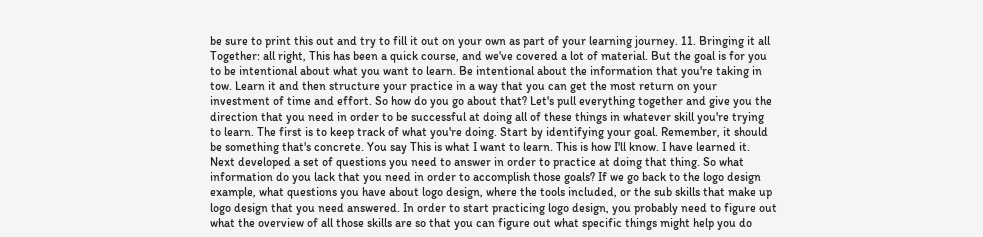be sure to print this out and try to fill it out on your own as part of your learning journey. 11. Bringing it all Together: all right, This has been a quick course, and we've covered a lot of material. But the goal is for you to be intentional about what you want to learn. Be intentional about the information that you're taking in tow. Learn it and then structure your practice in a way that you can get the most return on your investment of time and effort. So how do you go about that? Let's pull everything together and give you the direction that you need in order to be successful at doing all of these things in whatever skill you're trying to learn. The first is to keep track of what you're doing. Start by identifying your goal. Remember, it should be something that's concrete. You say This is what I want to learn. This is how I'll know. I have learned it. Next developed a set of questions you need to answer in order to practice at doing that thing. So what information do you lack that you need in order to accomplish those goals? If we go back to the logo design example, what questions you have about logo design, where the tools included, or the sub skills that make up logo design that you need answered. In order to start practicing logo design, you probably need to figure out what the overview of all those skills are so that you can figure out what specific things might help you do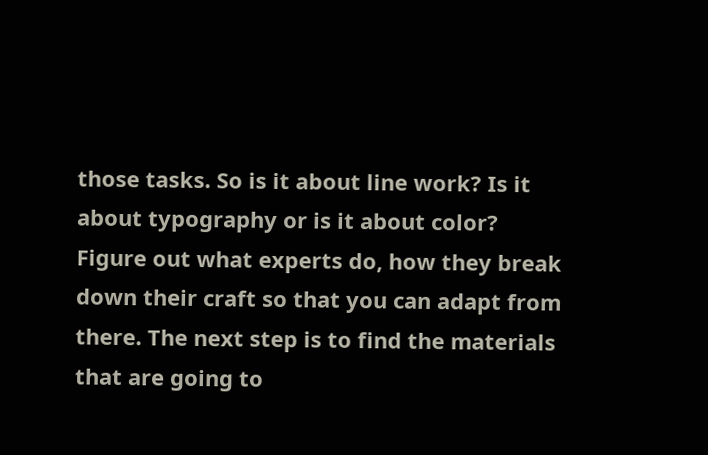those tasks. So is it about line work? Is it about typography or is it about color? Figure out what experts do, how they break down their craft so that you can adapt from there. The next step is to find the materials that are going to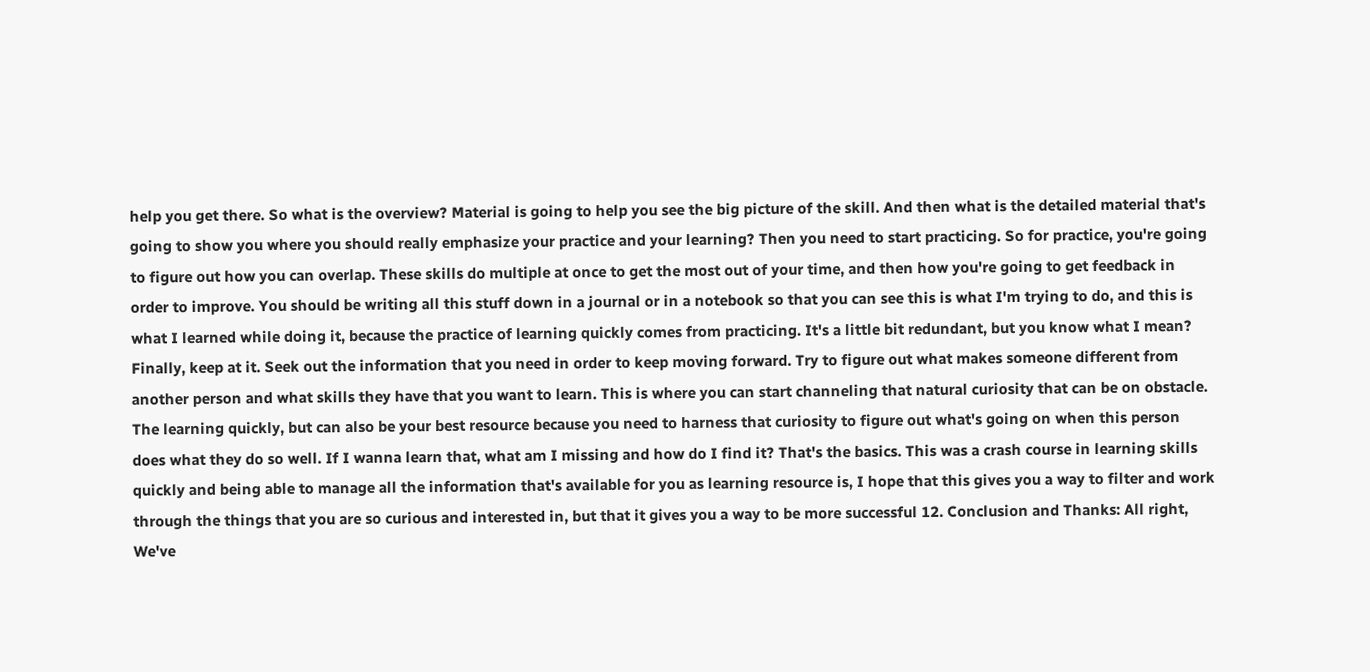help you get there. So what is the overview? Material is going to help you see the big picture of the skill. And then what is the detailed material that's going to show you where you should really emphasize your practice and your learning? Then you need to start practicing. So for practice, you're going to figure out how you can overlap. These skills do multiple at once to get the most out of your time, and then how you're going to get feedback in order to improve. You should be writing all this stuff down in a journal or in a notebook so that you can see this is what I'm trying to do, and this is what I learned while doing it, because the practice of learning quickly comes from practicing. It's a little bit redundant, but you know what I mean? Finally, keep at it. Seek out the information that you need in order to keep moving forward. Try to figure out what makes someone different from another person and what skills they have that you want to learn. This is where you can start channeling that natural curiosity that can be on obstacle. The learning quickly, but can also be your best resource because you need to harness that curiosity to figure out what's going on when this person does what they do so well. If I wanna learn that, what am I missing and how do I find it? That's the basics. This was a crash course in learning skills quickly and being able to manage all the information that's available for you as learning resource is, I hope that this gives you a way to filter and work through the things that you are so curious and interested in, but that it gives you a way to be more successful 12. Conclusion and Thanks: All right, We've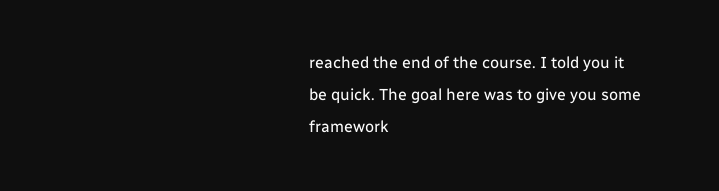reached the end of the course. I told you it be quick. The goal here was to give you some framework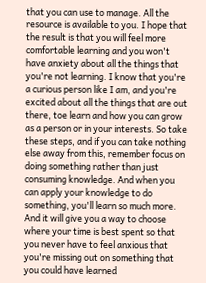that you can use to manage. All the resource is available to you. I hope that the result is that you will feel more comfortable learning and you won't have anxiety about all the things that you're not learning. I know that you're a curious person like I am, and you're excited about all the things that are out there, toe learn and how you can grow as a person or in your interests. So take these steps, and if you can take nothing else away from this, remember focus on doing something rather than just consuming knowledge. And when you can apply your knowledge to do something, you'll learn so much more. And it will give you a way to choose where your time is best spent so that you never have to feel anxious that you're missing out on something that you could have learned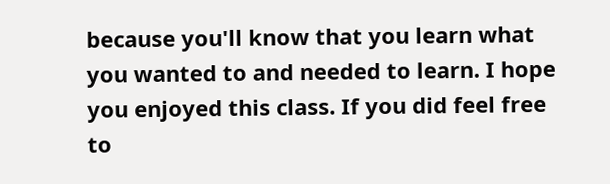because you'll know that you learn what you wanted to and needed to learn. I hope you enjoyed this class. If you did feel free to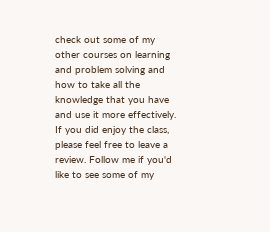check out some of my other courses on learning and problem solving and how to take all the knowledge that you have and use it more effectively. If you did enjoy the class, please feel free to leave a review. Follow me if you'd like to see some of my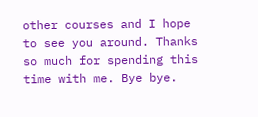other courses and I hope to see you around. Thanks so much for spending this time with me. Bye bye.